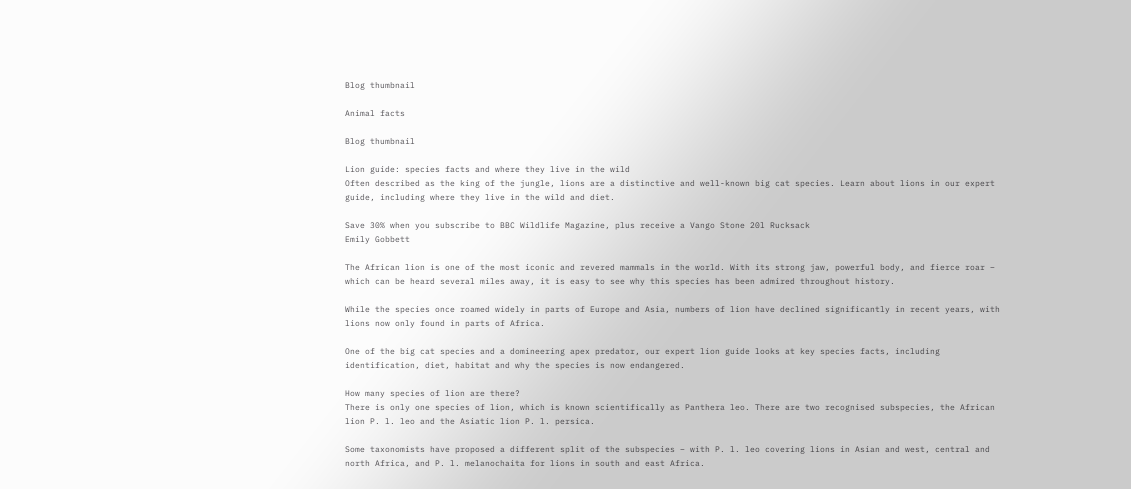Blog thumbnail

Animal facts

Blog thumbnail

Lion guide: species facts and where they live in the wild
Often described as the king of the jungle, lions are a distinctive and well-known big cat species. Learn about lions in our expert guide, including where they live in the wild and diet.

Save 30% when you subscribe to BBC Wildlife Magazine, plus receive a Vango Stone 20l Rucksack
Emily Gobbett

The African lion is one of the most iconic and revered mammals in the world. With its strong jaw, powerful body, and fierce roar – which can be heard several miles away, it is easy to see why this species has been admired throughout history.

While the species once roamed widely in parts of Europe and Asia, numbers of lion have declined significantly in recent years, with lions now only found in parts of Africa.

One of the big cat species and a domineering apex predator, our expert lion guide looks at key species facts, including identification, diet, habitat and why the species is now endangered.

How many species of lion are there?
There is only one species of lion, which is known scientifically as Panthera leo. There are two recognised subspecies, the African lion P. l. leo and the Asiatic lion P. l. persica.

Some taxonomists have proposed a different split of the subspecies – with P. l. leo covering lions in Asian and west, central and north Africa, and P. l. melanochaita for lions in south and east Africa.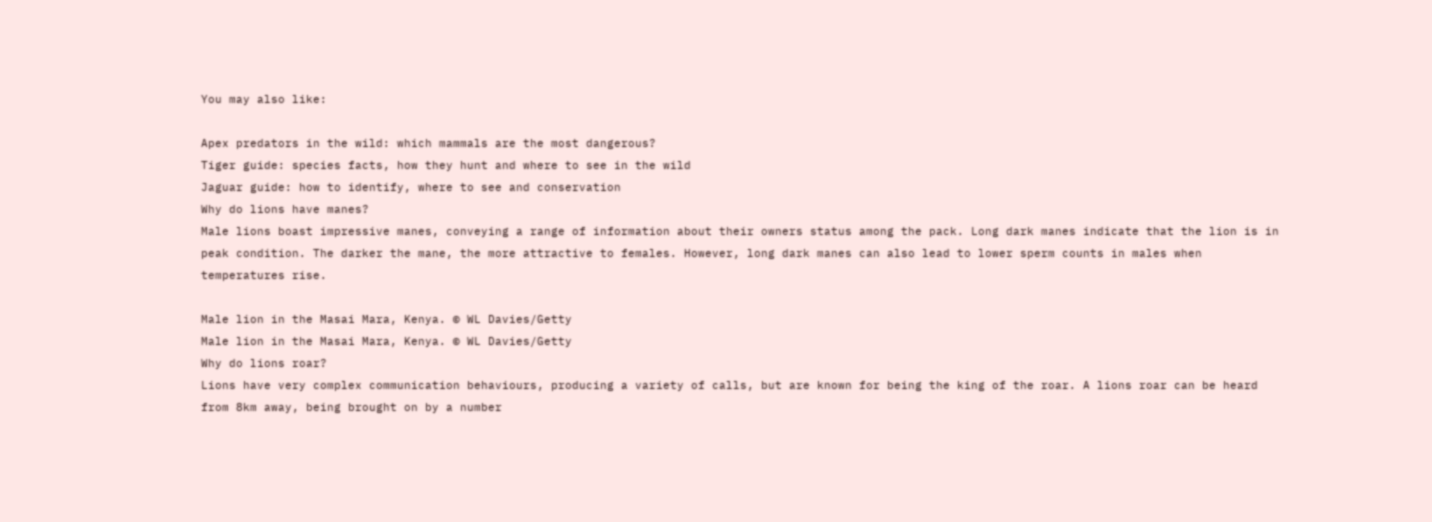You may also like:

Apex predators in the wild: which mammals are the most dangerous?
Tiger guide: species facts, how they hunt and where to see in the wild
Jaguar guide: how to identify, where to see and conservation
Why do lions have manes?
Male lions boast impressive manes, conveying a range of information about their owners status among the pack. Long dark manes indicate that the lion is in peak condition. The darker the mane, the more attractive to females. However, long dark manes can also lead to lower sperm counts in males when temperatures rise.

Male lion in the Masai Mara, Kenya. © WL Davies/Getty
Male lion in the Masai Mara, Kenya. © WL Davies/Getty
Why do lions roar?
Lions have very complex communication behaviours, producing a variety of calls, but are known for being the king of the roar. A lions roar can be heard from 8km away, being brought on by a number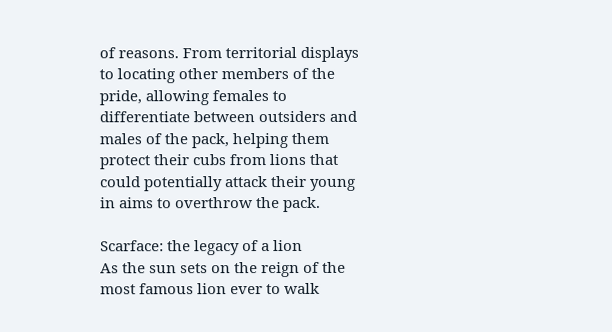of reasons. From territorial displays to locating other members of the pride, allowing females to differentiate between outsiders and males of the pack, helping them protect their cubs from lions that could potentially attack their young in aims to overthrow the pack.

Scarface: the legacy of a lion
As the sun sets on the reign of the most famous lion ever to walk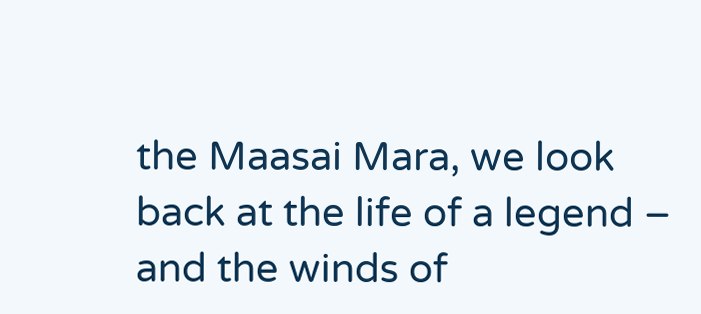the Maasai Mara, we look back at the life of a legend – and the winds of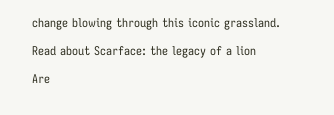change blowing through this iconic grassland.

Read about Scarface: the legacy of a lion

Are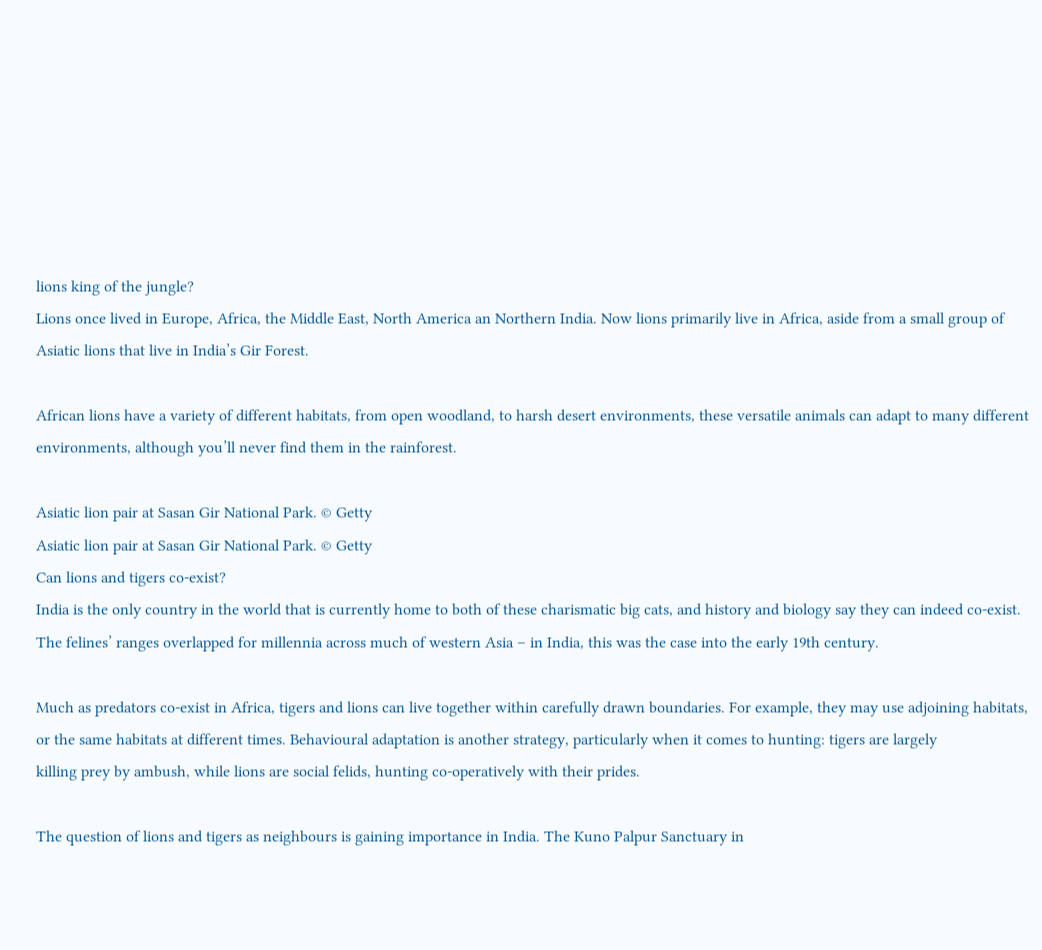lions king of the jungle?
Lions once lived in Europe, Africa, the Middle East, North America an Northern India. Now lions primarily live in Africa, aside from a small group of Asiatic lions that live in India’s Gir Forest.

African lions have a variety of different habitats, from open woodland, to harsh desert environments, these versatile animals can adapt to many different environments, although you’ll never find them in the rainforest.

Asiatic lion pair at Sasan Gir National Park. © Getty
Asiatic lion pair at Sasan Gir National Park. © Getty
Can lions and tigers co-exist?
India is the only country in the world that is currently home to both of these charismatic big cats, and history and biology say they can indeed co-exist. The felines’ ranges overlapped for millennia across much of western Asia – in India, this was the case into the early 19th century.

Much as predators co-exist in Africa, tigers and lions can live together within carefully drawn boundaries. For example, they may use adjoining habitats, or the same habitats at different times. Behavioural adaptation is another strategy, particularly when it comes to hunting: tigers are largely
killing prey by ambush, while lions are social felids, hunting co-operatively with their prides.

The question of lions and tigers as neighbours is gaining importance in India. The Kuno Palpur Sanctuary in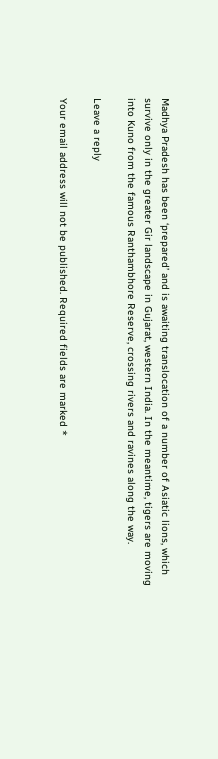Madhya Pradesh has been ‘prepared’ and is awaiting translocation of a number of Asiatic lions, which survive only in the greater Gir landscape in Gujarat, western India. In the meantime, tigers are moving into Kuno from the famous Ranthambhore Reserve, crossing rivers and ravines along the way.

Leave a reply

Your email address will not be published. Required fields are marked *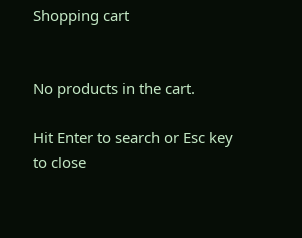Shopping cart


No products in the cart.

Hit Enter to search or Esc key to close